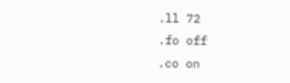.ll 72
.fo off
.co on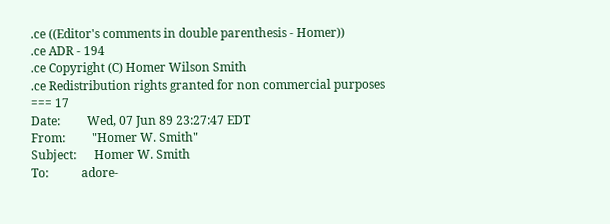.ce ((Editor's comments in double parenthesis - Homer))
.ce ADR - 194
.ce Copyright (C) Homer Wilson Smith
.ce Redistribution rights granted for non commercial purposes
=== 17
Date:         Wed, 07 Jun 89 23:27:47 EDT
From:         "Homer W. Smith"
Subject:      Homer W. Smith
To:           adore-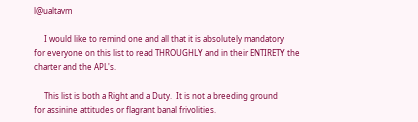l@ualtavm

     I would like to remind one and all that it is absolutely mandatory
for everyone on this list to read THROUGHLY and in their ENTIRETY the
charter and the APL's.

     This list is both a Right and a Duty.  It is not a breeding ground
for assinine attitudes or flagrant banal frivolities.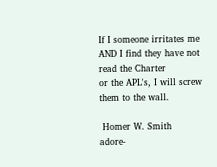If I someone irritates me AND I find they have not read the Charter
or the APL's, I will screw them to the wall.

 Homer W. Smith      adore-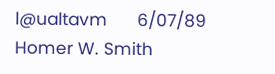l@ualtavm      6/07/89 Homer W. Smith